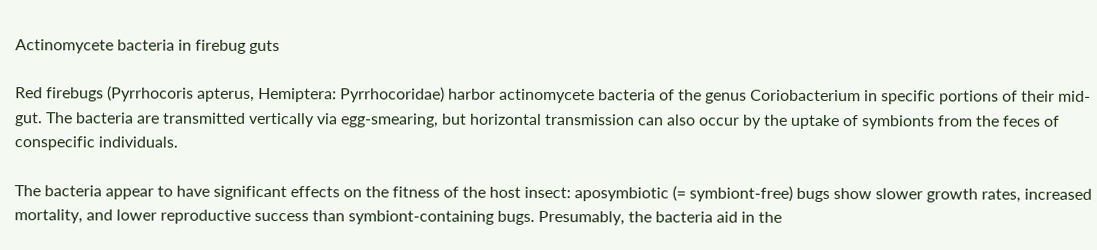Actinomycete bacteria in firebug guts

Red firebugs (Pyrrhocoris apterus, Hemiptera: Pyrrhocoridae) harbor actinomycete bacteria of the genus Coriobacterium in specific portions of their mid-gut. The bacteria are transmitted vertically via egg-smearing, but horizontal transmission can also occur by the uptake of symbionts from the feces of conspecific individuals.

The bacteria appear to have significant effects on the fitness of the host insect: aposymbiotic (= symbiont-free) bugs show slower growth rates, increased mortality, and lower reproductive success than symbiont-containing bugs. Presumably, the bacteria aid in the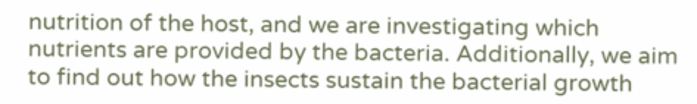nutrition of the host, and we are investigating which nutrients are provided by the bacteria. Additionally, we aim to find out how the insects sustain the bacterial growth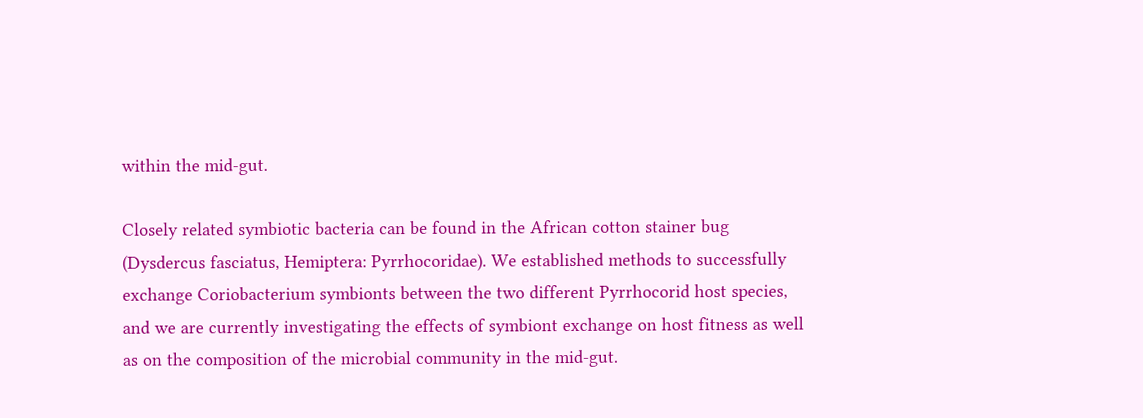within the mid-gut.

Closely related symbiotic bacteria can be found in the African cotton stainer bug (Dysdercus fasciatus, Hemiptera: Pyrrhocoridae). We established methods to successfully exchange Coriobacterium symbionts between the two different Pyrrhocorid host species, and we are currently investigating the effects of symbiont exchange on host fitness as well as on the composition of the microbial community in the mid-gut.